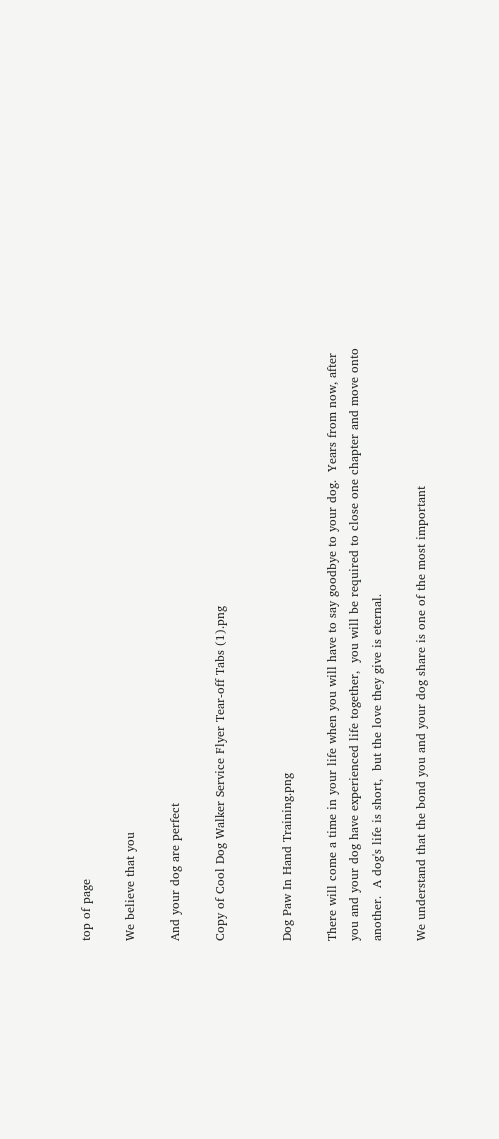top of page

We believe that you

And your dog are perfect

Copy of Cool Dog Walker Service Flyer Tear-off Tabs (1).png


Dog Paw In Hand Training.png

There will come a time in your life when you will have to say goodbye to your dog.  Years from now, after you and your dog have experienced life together,  you will be required to close one chapter and move onto another.  A dog's life is short,  but the love they give is eternal.

We understand that the bond you and your dog share is one of the most important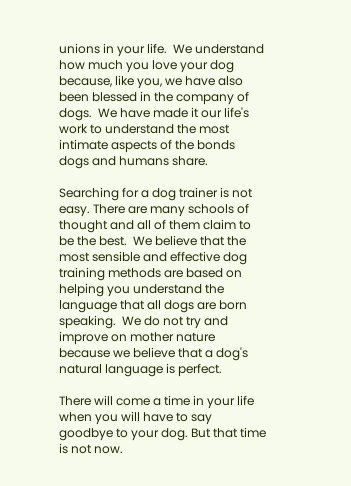unions in your life.  We understand how much you love your dog because, like you, we have also been blessed in the company of dogs.  We have made it our life's work to understand the most intimate aspects of the bonds dogs and humans share.

Searching for a dog trainer is not easy. There are many schools of thought and all of them claim to be the best.  We believe that the most sensible and effective dog training methods are based on helping you understand the language that all dogs are born speaking.  We do not try and improve on mother nature because we believe that a dog's natural language is perfect.

There will come a time in your life when you will have to say goodbye to your dog. But that time is not now.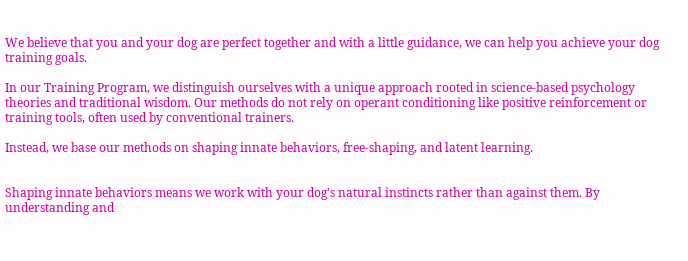We believe that you and your dog are perfect together and with a little guidance, we can help you achieve your dog training goals.

In our Training Program, we distinguish ourselves with a unique approach rooted in science-based psychology theories and traditional wisdom. Our methods do not rely on operant conditioning like positive reinforcement or training tools, often used by conventional trainers.

Instead, we base our methods on shaping innate behaviors, free-shaping, and latent learning.


Shaping innate behaviors means we work with your dog's natural instincts rather than against them. By understanding and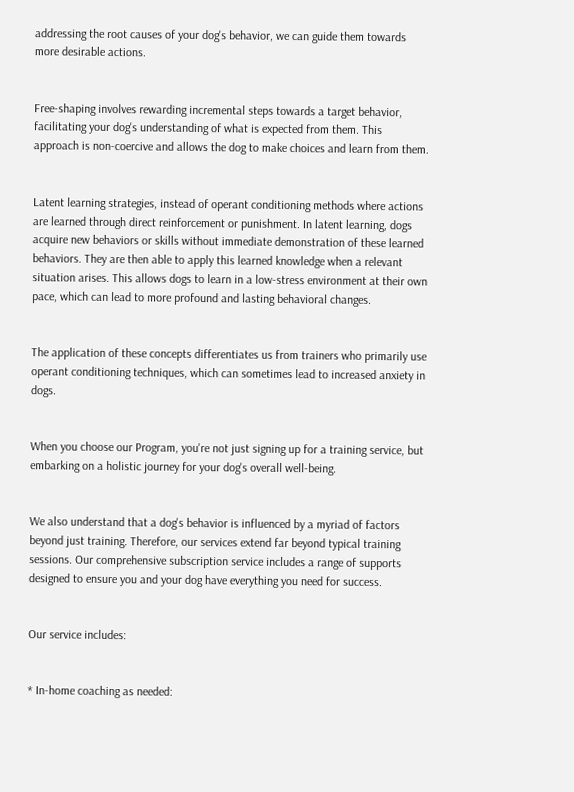addressing the root causes of your dog's behavior, we can guide them towards more desirable actions.


Free-shaping involves rewarding incremental steps towards a target behavior, facilitating your dog's understanding of what is expected from them. This approach is non-coercive and allows the dog to make choices and learn from them.


Latent learning strategies, instead of operant conditioning methods where actions are learned through direct reinforcement or punishment. In latent learning, dogs acquire new behaviors or skills without immediate demonstration of these learned behaviors. They are then able to apply this learned knowledge when a relevant situation arises. This allows dogs to learn in a low-stress environment at their own pace, which can lead to more profound and lasting behavioral changes.


The application of these concepts differentiates us from trainers who primarily use operant conditioning techniques, which can sometimes lead to increased anxiety in dogs.


When you choose our Program, you're not just signing up for a training service, but embarking on a holistic journey for your dog's overall well-being.


We also understand that a dog's behavior is influenced by a myriad of factors beyond just training. Therefore, our services extend far beyond typical training sessions. Our comprehensive subscription service includes a range of supports designed to ensure you and your dog have everything you need for success.


Our service includes:


* In-home coaching as needed: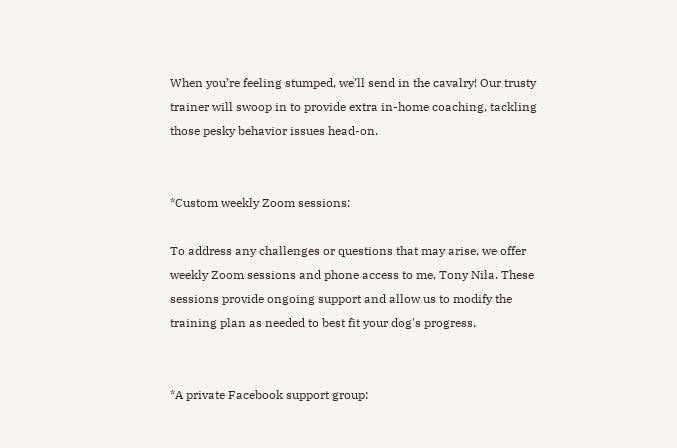When you’re feeling stumped, we’ll send in the cavalry! Our trusty trainer will swoop in to provide extra in-home coaching, tackling those pesky behavior issues head-on.


*Custom weekly Zoom sessions:

To address any challenges or questions that may arise, we offer weekly Zoom sessions and phone access to me, Tony Nila. These sessions provide ongoing support and allow us to modify the training plan as needed to best fit your dog's progress.


*A private Facebook support group: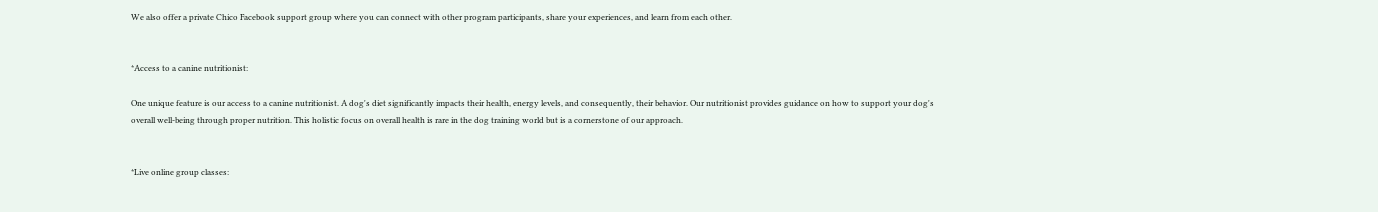We also offer a private Chico Facebook support group where you can connect with other program participants, share your experiences, and learn from each other.


*Access to a canine nutritionist:

One unique feature is our access to a canine nutritionist. A dog's diet significantly impacts their health, energy levels, and consequently, their behavior. Our nutritionist provides guidance on how to support your dog's overall well-being through proper nutrition. This holistic focus on overall health is rare in the dog training world but is a cornerstone of our approach.


*Live online group classes: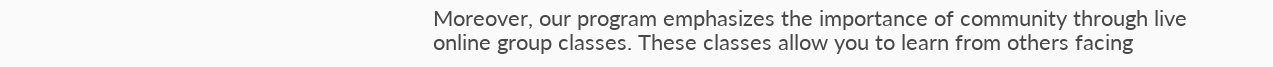Moreover, our program emphasizes the importance of community through live online group classes. These classes allow you to learn from others facing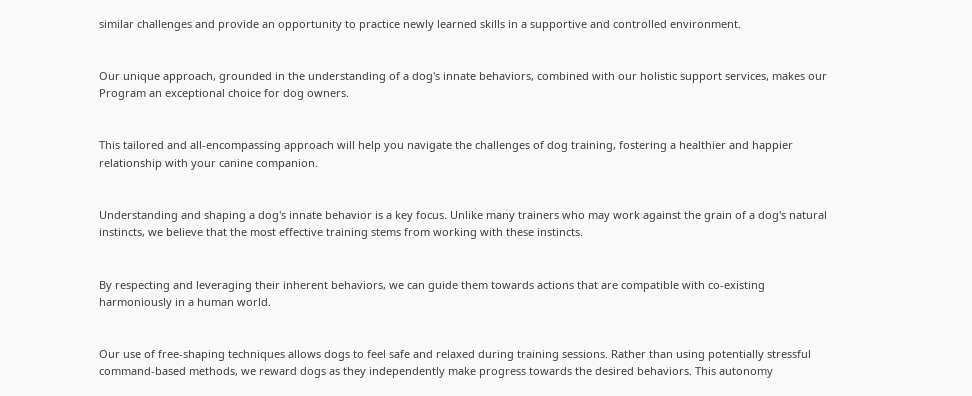similar challenges and provide an opportunity to practice newly learned skills in a supportive and controlled environment.


Our unique approach, grounded in the understanding of a dog's innate behaviors, combined with our holistic support services, makes our Program an exceptional choice for dog owners.


This tailored and all-encompassing approach will help you navigate the challenges of dog training, fostering a healthier and happier relationship with your canine companion.


Understanding and shaping a dog's innate behavior is a key focus. Unlike many trainers who may work against the grain of a dog's natural instincts, we believe that the most effective training stems from working with these instincts.


By respecting and leveraging their inherent behaviors, we can guide them towards actions that are compatible with co-existing harmoniously in a human world.


Our use of free-shaping techniques allows dogs to feel safe and relaxed during training sessions. Rather than using potentially stressful command-based methods, we reward dogs as they independently make progress towards the desired behaviors. This autonomy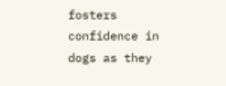fosters confidence in dogs as they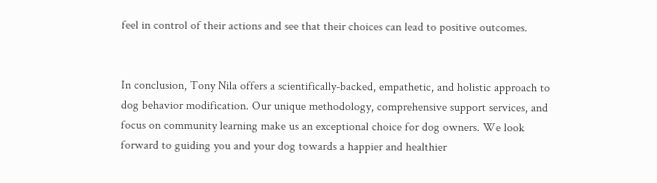feel in control of their actions and see that their choices can lead to positive outcomes.


In conclusion, Tony Nila offers a scientifically-backed, empathetic, and holistic approach to dog behavior modification. Our unique methodology, comprehensive support services, and focus on community learning make us an exceptional choice for dog owners. We look forward to guiding you and your dog towards a happier and healthier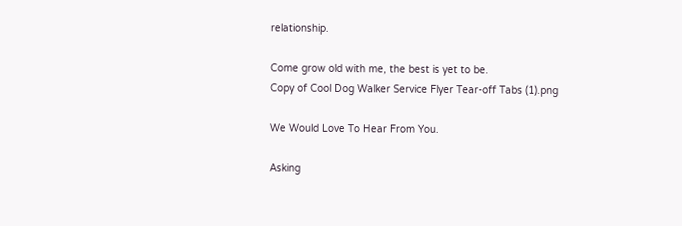relationship.

Come grow old with me, the best is yet to be.
Copy of Cool Dog Walker Service Flyer Tear-off Tabs (1).png

We Would Love To Hear From You.

Asking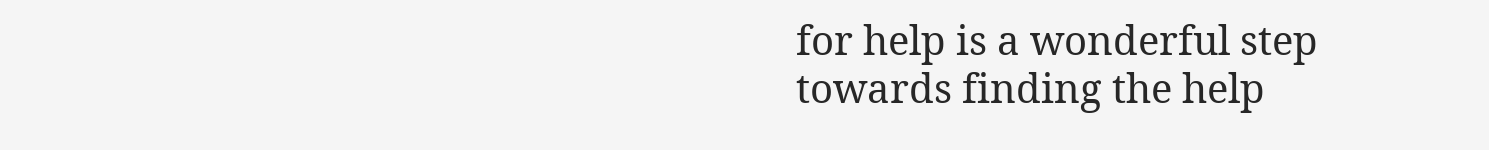for help is a wonderful step towards finding the help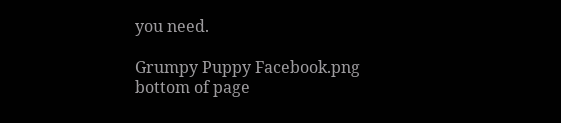you need.

Grumpy Puppy Facebook.png
bottom of page